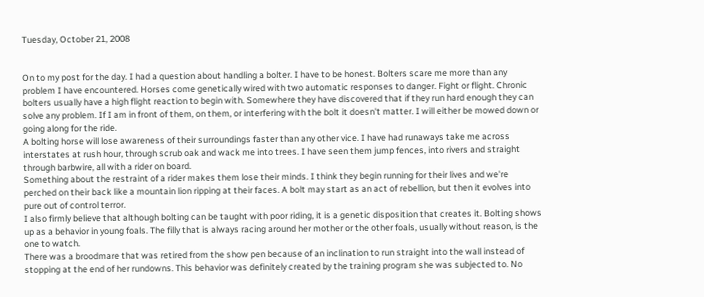Tuesday, October 21, 2008


On to my post for the day. I had a question about handling a bolter. I have to be honest. Bolters scare me more than any problem I have encountered. Horses come genetically wired with two automatic responses to danger. Fight or flight. Chronic bolters usually have a high flight reaction to begin with. Somewhere they have discovered that if they run hard enough they can solve any problem. If I am in front of them, on them, or interfering with the bolt it doesn't matter. I will either be mowed down or going along for the ride.
A bolting horse will lose awareness of their surroundings faster than any other vice. I have had runaways take me across interstates at rush hour, through scrub oak and wack me into trees. I have seen them jump fences, into rivers and straight through barbwire, all with a rider on board.
Something about the restraint of a rider makes them lose their minds. I think they begin running for their lives and we're perched on their back like a mountain lion ripping at their faces. A bolt may start as an act of rebellion, but then it evolves into pure out of control terror.
I also firmly believe that although bolting can be taught with poor riding, it is a genetic disposition that creates it. Bolting shows up as a behavior in young foals. The filly that is always racing around her mother or the other foals, usually without reason, is the one to watch.
There was a broodmare that was retired from the show pen because of an inclination to run straight into the wall instead of stopping at the end of her rundowns. This behavior was definitely created by the training program she was subjected to. No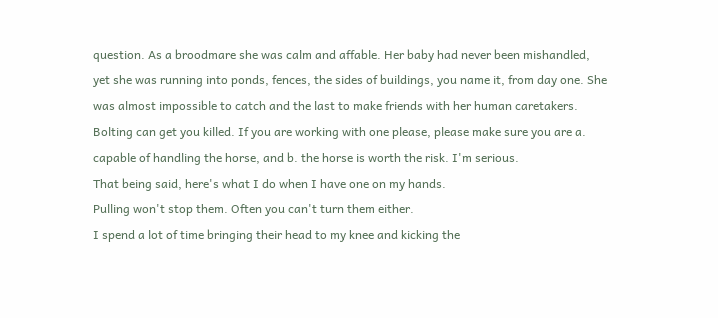question. As a broodmare she was calm and affable. Her baby had never been mishandled, yet she was running into ponds, fences, the sides of buildings, you name it, from day one. She was almost impossible to catch and the last to make friends with her human caretakers.
Bolting can get you killed. If you are working with one please, please make sure you are a. capable of handling the horse, and b. the horse is worth the risk. I'm serious.
That being said, here's what I do when I have one on my hands.
Pulling won't stop them. Often you can't turn them either.
I spend a lot of time bringing their head to my knee and kicking the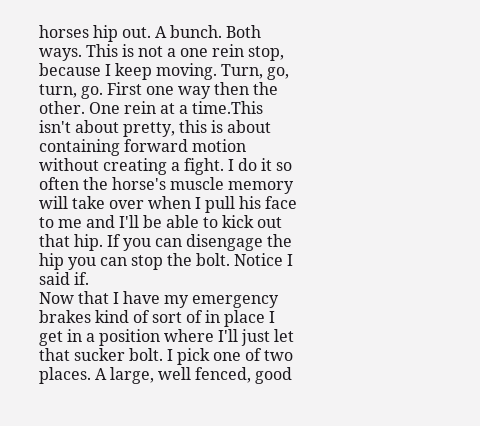horses hip out. A bunch. Both ways. This is not a one rein stop, because I keep moving. Turn, go, turn, go. First one way then the other. One rein at a time.This isn't about pretty, this is about containing forward motion without creating a fight. I do it so often the horse's muscle memory will take over when I pull his face to me and I'll be able to kick out that hip. If you can disengage the hip you can stop the bolt. Notice I said if.
Now that I have my emergency brakes kind of sort of in place I get in a position where I'll just let that sucker bolt. I pick one of two places. A large, well fenced, good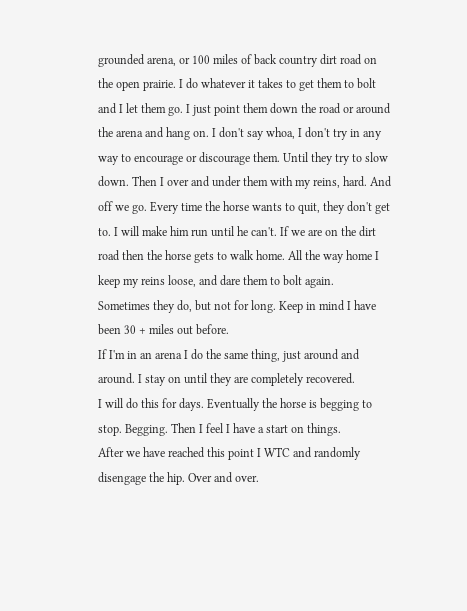grounded arena, or 100 miles of back country dirt road on the open prairie. I do whatever it takes to get them to bolt and I let them go. I just point them down the road or around the arena and hang on. I don't say whoa, I don't try in any way to encourage or discourage them. Until they try to slow down. Then I over and under them with my reins, hard. And off we go. Every time the horse wants to quit, they don't get to. I will make him run until he can't. If we are on the dirt road then the horse gets to walk home. All the way home I keep my reins loose, and dare them to bolt again.
Sometimes they do, but not for long. Keep in mind I have been 30 + miles out before.
If I'm in an arena I do the same thing, just around and around. I stay on until they are completely recovered.
I will do this for days. Eventually the horse is begging to stop. Begging. Then I feel I have a start on things.
After we have reached this point I WTC and randomly disengage the hip. Over and over.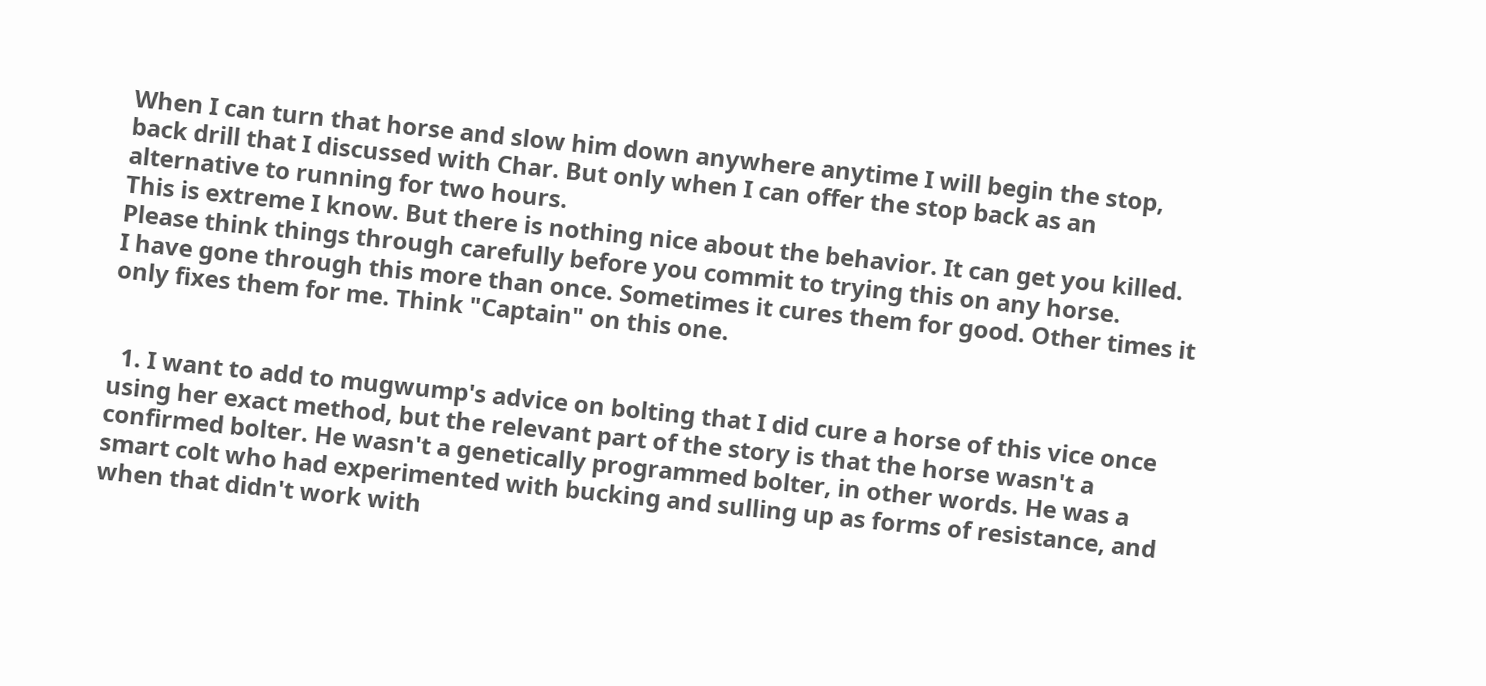When I can turn that horse and slow him down anywhere anytime I will begin the stop, back drill that I discussed with Char. But only when I can offer the stop back as an alternative to running for two hours.
This is extreme I know. But there is nothing nice about the behavior. It can get you killed. Please think things through carefully before you commit to trying this on any horse.
I have gone through this more than once. Sometimes it cures them for good. Other times it only fixes them for me. Think "Captain" on this one.


  1. I want to add to mugwump's advice on bolting that I did cure a horse of this vice once using her exact method, but the relevant part of the story is that the horse wasn't a confirmed bolter. He wasn't a genetically programmed bolter, in other words. He was a smart colt who had experimented with bucking and sulling up as forms of resistance, and when that didn't work with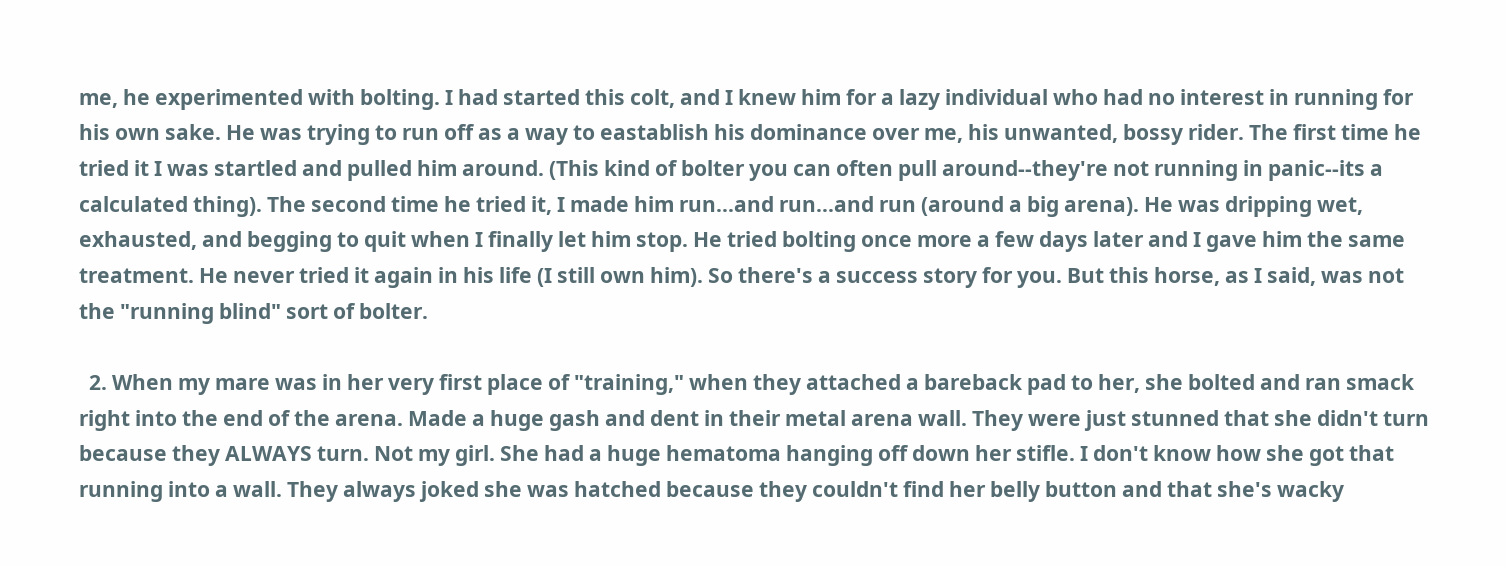me, he experimented with bolting. I had started this colt, and I knew him for a lazy individual who had no interest in running for his own sake. He was trying to run off as a way to eastablish his dominance over me, his unwanted, bossy rider. The first time he tried it I was startled and pulled him around. (This kind of bolter you can often pull around--they're not running in panic--its a calculated thing). The second time he tried it, I made him run...and run...and run (around a big arena). He was dripping wet, exhausted, and begging to quit when I finally let him stop. He tried bolting once more a few days later and I gave him the same treatment. He never tried it again in his life (I still own him). So there's a success story for you. But this horse, as I said, was not the "running blind" sort of bolter.

  2. When my mare was in her very first place of "training," when they attached a bareback pad to her, she bolted and ran smack right into the end of the arena. Made a huge gash and dent in their metal arena wall. They were just stunned that she didn't turn because they ALWAYS turn. Not my girl. She had a huge hematoma hanging off down her stifle. I don't know how she got that running into a wall. They always joked she was hatched because they couldn't find her belly button and that she's wacky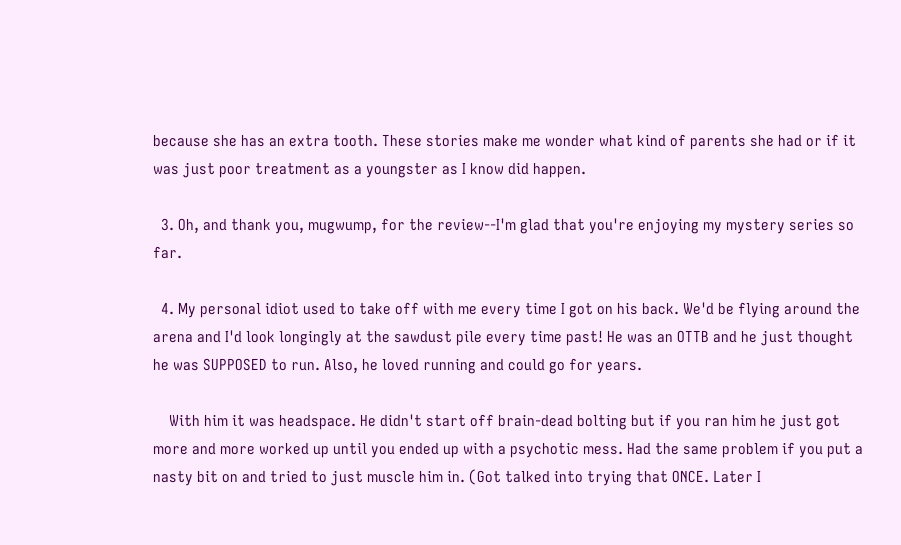because she has an extra tooth. These stories make me wonder what kind of parents she had or if it was just poor treatment as a youngster as I know did happen.

  3. Oh, and thank you, mugwump, for the review--I'm glad that you're enjoying my mystery series so far.

  4. My personal idiot used to take off with me every time I got on his back. We'd be flying around the arena and I'd look longingly at the sawdust pile every time past! He was an OTTB and he just thought he was SUPPOSED to run. Also, he loved running and could go for years.

    With him it was headspace. He didn't start off brain-dead bolting but if you ran him he just got more and more worked up until you ended up with a psychotic mess. Had the same problem if you put a nasty bit on and tried to just muscle him in. (Got talked into trying that ONCE. Later I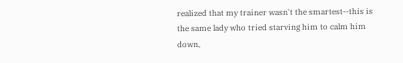realized that my trainer wasn't the smartest--this is the same lady who tried starving him to calm him down,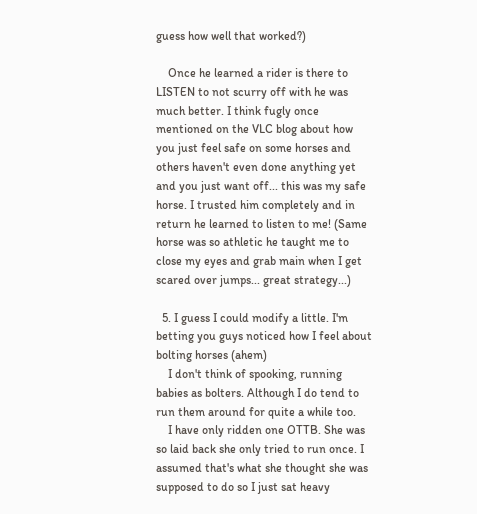guess how well that worked?)

    Once he learned a rider is there to LISTEN to not scurry off with he was much better. I think fugly once mentioned on the VLC blog about how you just feel safe on some horses and others haven't even done anything yet and you just want off... this was my safe horse. I trusted him completely and in return he learned to listen to me! (Same horse was so athletic he taught me to close my eyes and grab main when I get scared over jumps... great strategy...)

  5. I guess I could modify a little. I'm betting you guys noticed how I feel about bolting horses (ahem)
    I don't think of spooking, running babies as bolters. Although I do tend to run them around for quite a while too.
    I have only ridden one OTTB. She was so laid back she only tried to run once. I assumed that's what she thought she was supposed to do so I just sat heavy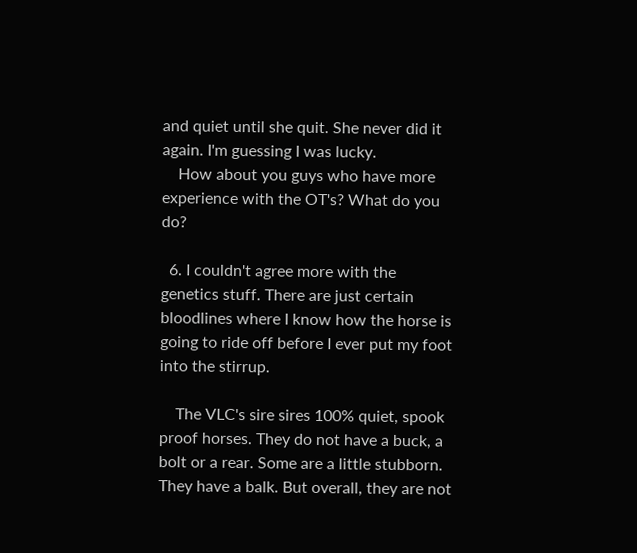and quiet until she quit. She never did it again. I'm guessing I was lucky.
    How about you guys who have more experience with the OT's? What do you do?

  6. I couldn't agree more with the genetics stuff. There are just certain bloodlines where I know how the horse is going to ride off before I ever put my foot into the stirrup.

    The VLC's sire sires 100% quiet, spook proof horses. They do not have a buck, a bolt or a rear. Some are a little stubborn. They have a balk. But overall, they are not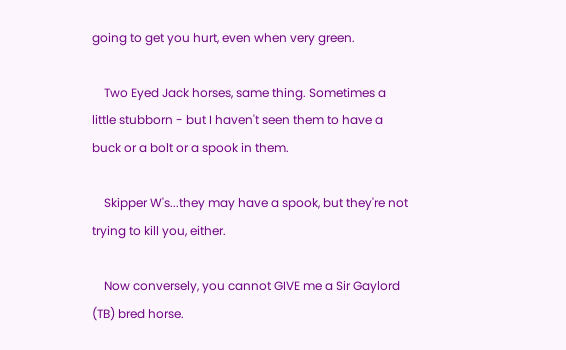going to get you hurt, even when very green.

    Two Eyed Jack horses, same thing. Sometimes a little stubborn - but I haven't seen them to have a buck or a bolt or a spook in them.

    Skipper W's...they may have a spook, but they're not trying to kill you, either.

    Now conversely, you cannot GIVE me a Sir Gaylord (TB) bred horse.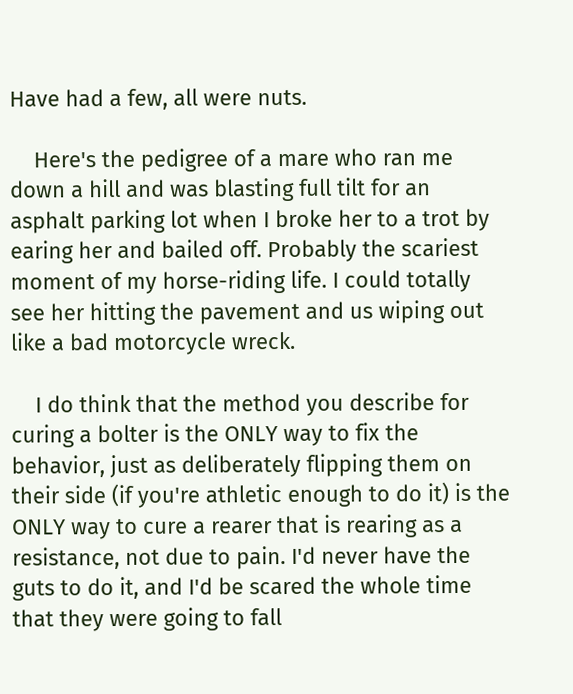Have had a few, all were nuts.

    Here's the pedigree of a mare who ran me down a hill and was blasting full tilt for an asphalt parking lot when I broke her to a trot by earing her and bailed off. Probably the scariest moment of my horse-riding life. I could totally see her hitting the pavement and us wiping out like a bad motorcycle wreck.

    I do think that the method you describe for curing a bolter is the ONLY way to fix the behavior, just as deliberately flipping them on their side (if you're athletic enough to do it) is the ONLY way to cure a rearer that is rearing as a resistance, not due to pain. I'd never have the guts to do it, and I'd be scared the whole time that they were going to fall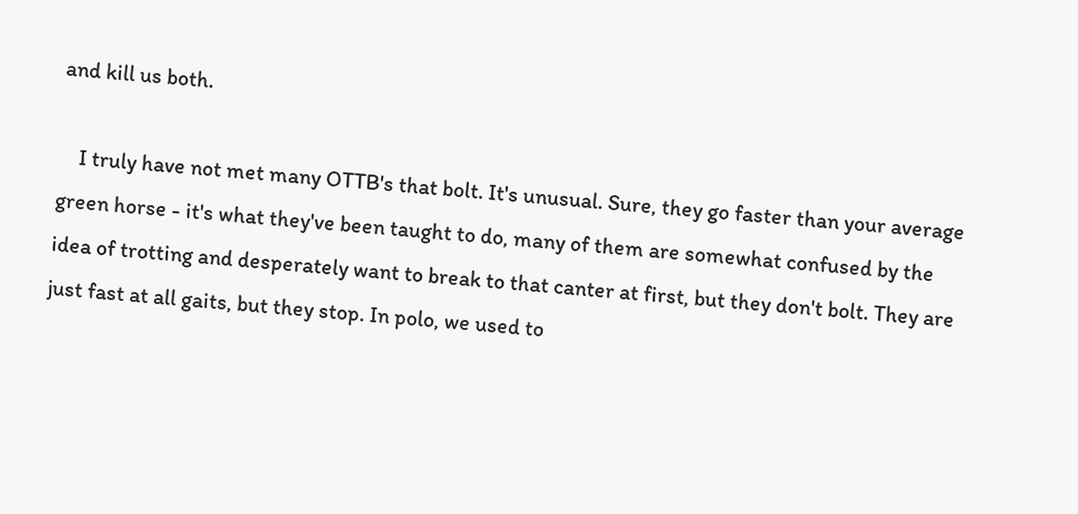and kill us both.

    I truly have not met many OTTB's that bolt. It's unusual. Sure, they go faster than your average green horse - it's what they've been taught to do, many of them are somewhat confused by the idea of trotting and desperately want to break to that canter at first, but they don't bolt. They are just fast at all gaits, but they stop. In polo, we used to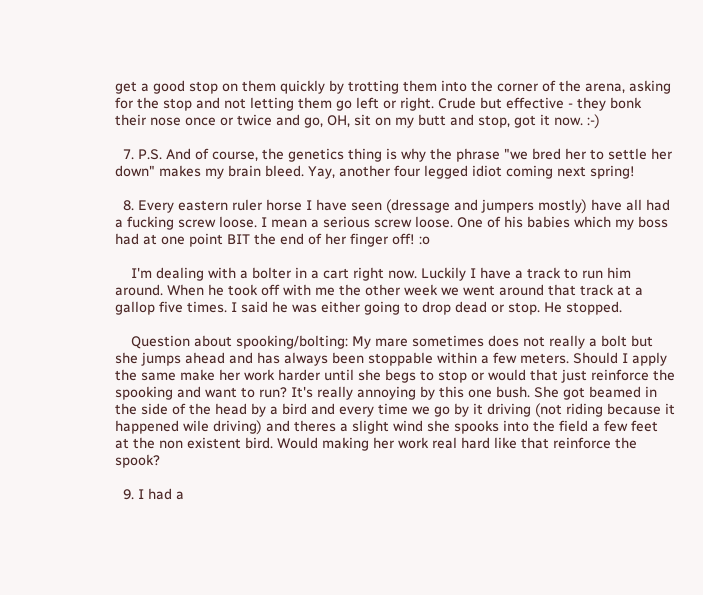get a good stop on them quickly by trotting them into the corner of the arena, asking for the stop and not letting them go left or right. Crude but effective - they bonk their nose once or twice and go, OH, sit on my butt and stop, got it now. :-)

  7. P.S. And of course, the genetics thing is why the phrase "we bred her to settle her down" makes my brain bleed. Yay, another four legged idiot coming next spring!

  8. Every eastern ruler horse I have seen (dressage and jumpers mostly) have all had a fucking screw loose. I mean a serious screw loose. One of his babies which my boss had at one point BIT the end of her finger off! :o

    I'm dealing with a bolter in a cart right now. Luckily I have a track to run him around. When he took off with me the other week we went around that track at a gallop five times. I said he was either going to drop dead or stop. He stopped.

    Question about spooking/bolting: My mare sometimes does not really a bolt but she jumps ahead and has always been stoppable within a few meters. Should I apply the same make her work harder until she begs to stop or would that just reinforce the spooking and want to run? It's really annoying by this one bush. She got beamed in the side of the head by a bird and every time we go by it driving (not riding because it happened wile driving) and theres a slight wind she spooks into the field a few feet at the non existent bird. Would making her work real hard like that reinforce the spook?

  9. I had a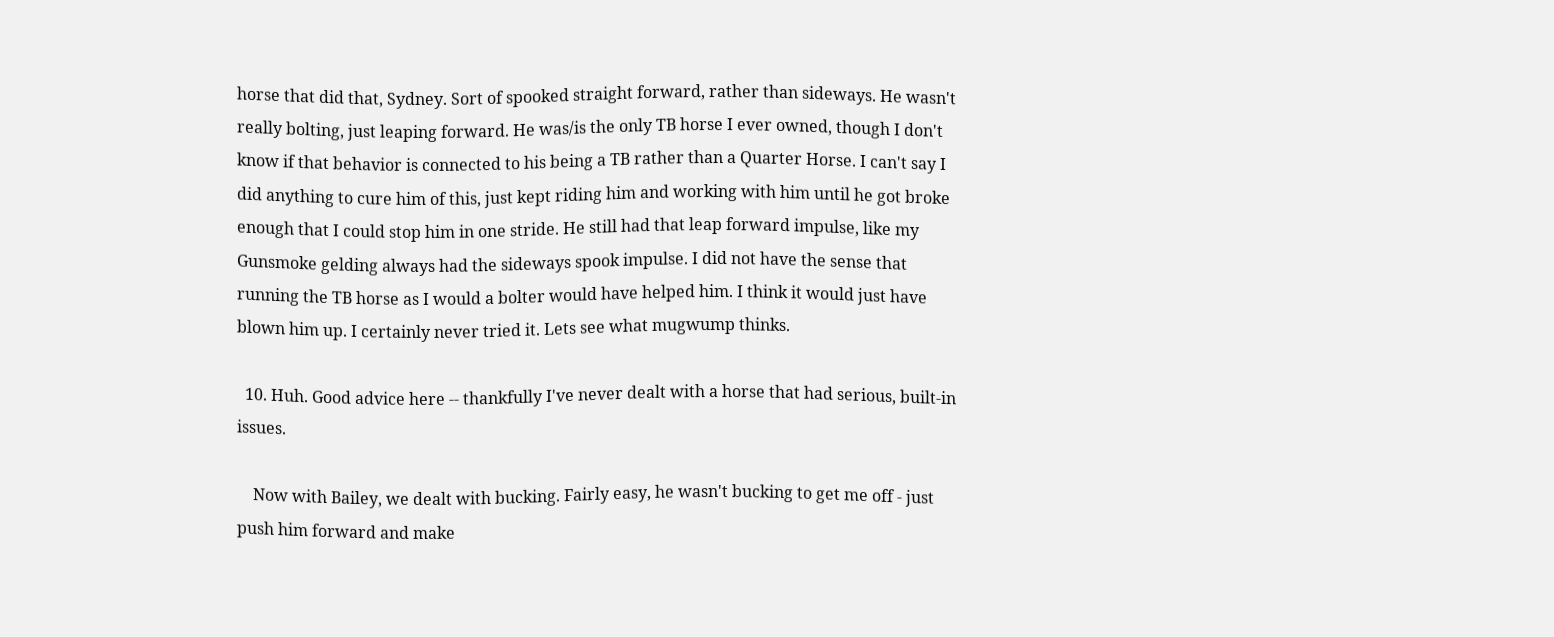horse that did that, Sydney. Sort of spooked straight forward, rather than sideways. He wasn't really bolting, just leaping forward. He was/is the only TB horse I ever owned, though I don't know if that behavior is connected to his being a TB rather than a Quarter Horse. I can't say I did anything to cure him of this, just kept riding him and working with him until he got broke enough that I could stop him in one stride. He still had that leap forward impulse, like my Gunsmoke gelding always had the sideways spook impulse. I did not have the sense that running the TB horse as I would a bolter would have helped him. I think it would just have blown him up. I certainly never tried it. Lets see what mugwump thinks.

  10. Huh. Good advice here -- thankfully I've never dealt with a horse that had serious, built-in issues.

    Now with Bailey, we dealt with bucking. Fairly easy, he wasn't bucking to get me off - just push him forward and make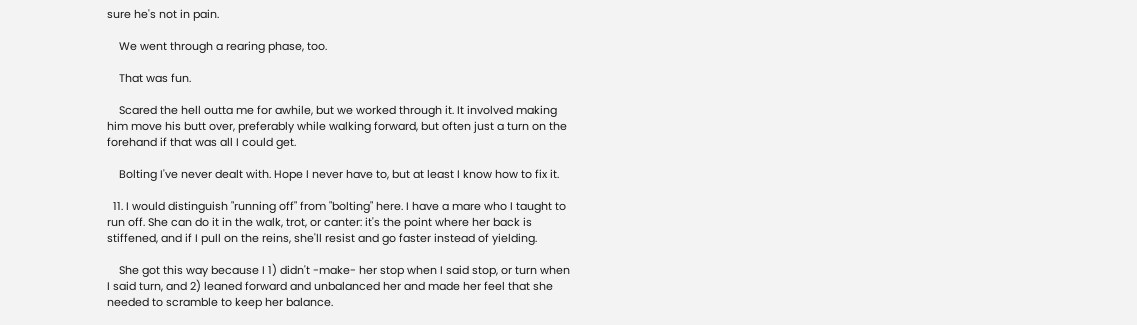sure he's not in pain.

    We went through a rearing phase, too.

    That was fun.

    Scared the hell outta me for awhile, but we worked through it. It involved making him move his butt over, preferably while walking forward, but often just a turn on the forehand if that was all I could get.

    Bolting I've never dealt with. Hope I never have to, but at least I know how to fix it.

  11. I would distinguish "running off" from "bolting" here. I have a mare who I taught to run off. She can do it in the walk, trot, or canter: it's the point where her back is stiffened, and if I pull on the reins, she'll resist and go faster instead of yielding.

    She got this way because I 1) didn't -make- her stop when I said stop, or turn when I said turn, and 2) leaned forward and unbalanced her and made her feel that she needed to scramble to keep her balance.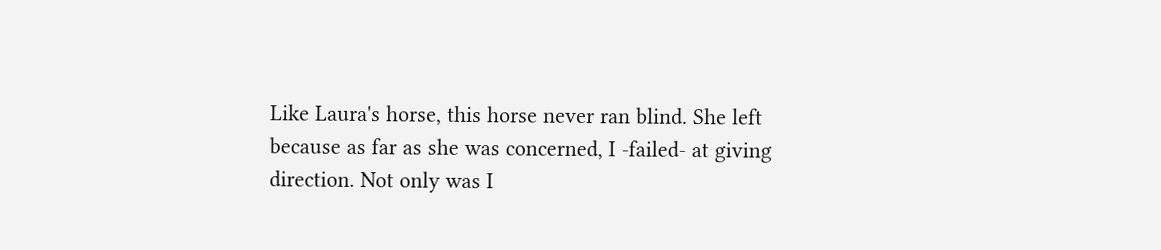Like Laura's horse, this horse never ran blind. She left because as far as she was concerned, I -failed- at giving direction. Not only was I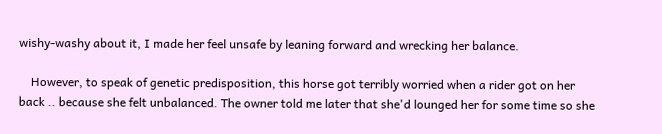wishy-washy about it, I made her feel unsafe by leaning forward and wrecking her balance.

    However, to speak of genetic predisposition, this horse got terribly worried when a rider got on her back .. because she felt unbalanced. The owner told me later that she'd lounged her for some time so she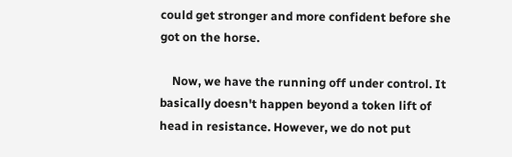could get stronger and more confident before she got on the horse.

    Now, we have the running off under control. It basically doesn't happen beyond a token lift of head in resistance. However, we do not put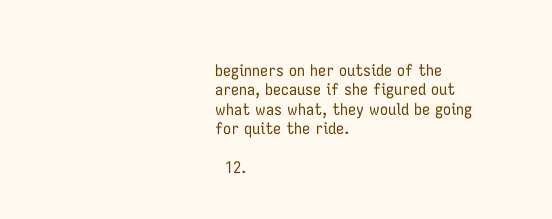beginners on her outside of the arena, because if she figured out what was what, they would be going for quite the ride.

  12.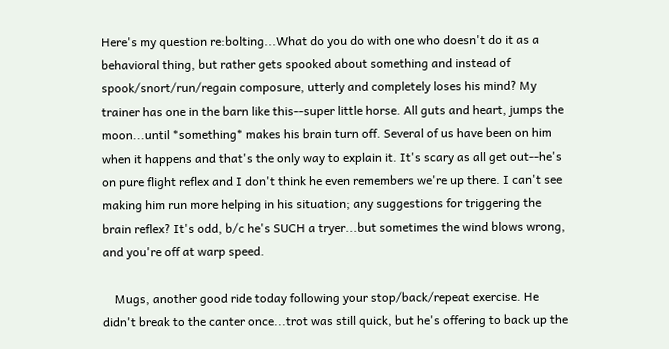Here's my question re:bolting...What do you do with one who doesn't do it as a behavioral thing, but rather gets spooked about something and instead of spook/snort/run/regain composure, utterly and completely loses his mind? My trainer has one in the barn like this--super little horse. All guts and heart, jumps the moon...until *something* makes his brain turn off. Several of us have been on him when it happens and that's the only way to explain it. It's scary as all get out--he's on pure flight reflex and I don't think he even remembers we're up there. I can't see making him run more helping in his situation; any suggestions for triggering the brain reflex? It's odd, b/c he's SUCH a tryer...but sometimes the wind blows wrong, and you're off at warp speed.

    Mugs, another good ride today following your stop/back/repeat exercise. He didn't break to the canter once...trot was still quick, but he's offering to back up the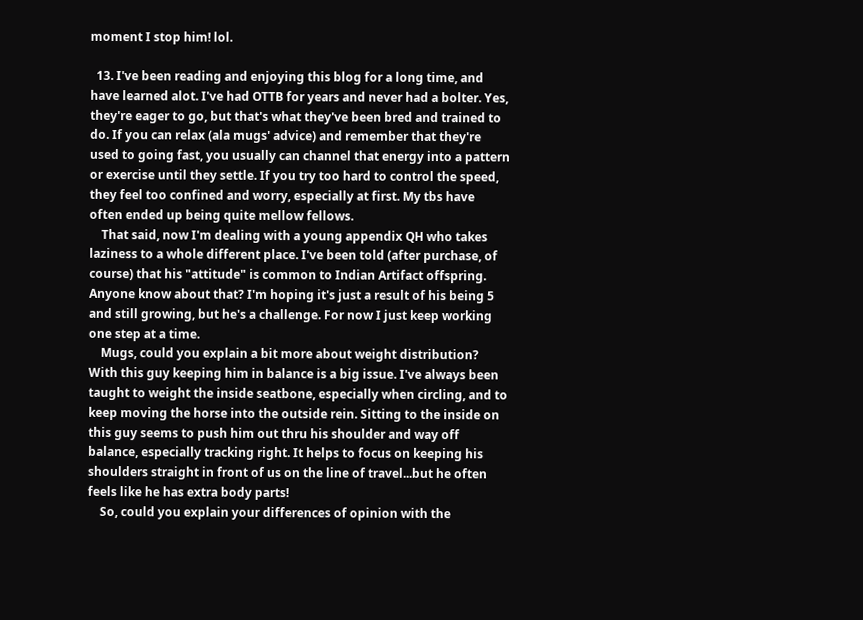moment I stop him! lol.

  13. I've been reading and enjoying this blog for a long time, and have learned alot. I've had OTTB for years and never had a bolter. Yes, they're eager to go, but that's what they've been bred and trained to do. If you can relax (ala mugs' advice) and remember that they're used to going fast, you usually can channel that energy into a pattern or exercise until they settle. If you try too hard to control the speed, they feel too confined and worry, especially at first. My tbs have often ended up being quite mellow fellows.
    That said, now I'm dealing with a young appendix QH who takes laziness to a whole different place. I've been told (after purchase, of course) that his "attitude" is common to Indian Artifact offspring. Anyone know about that? I'm hoping it's just a result of his being 5 and still growing, but he's a challenge. For now I just keep working one step at a time.
    Mugs, could you explain a bit more about weight distribution? With this guy keeping him in balance is a big issue. I've always been taught to weight the inside seatbone, especially when circling, and to keep moving the horse into the outside rein. Sitting to the inside on this guy seems to push him out thru his shoulder and way off balance, especially tracking right. It helps to focus on keeping his shoulders straight in front of us on the line of travel...but he often feels like he has extra body parts!
    So, could you explain your differences of opinion with the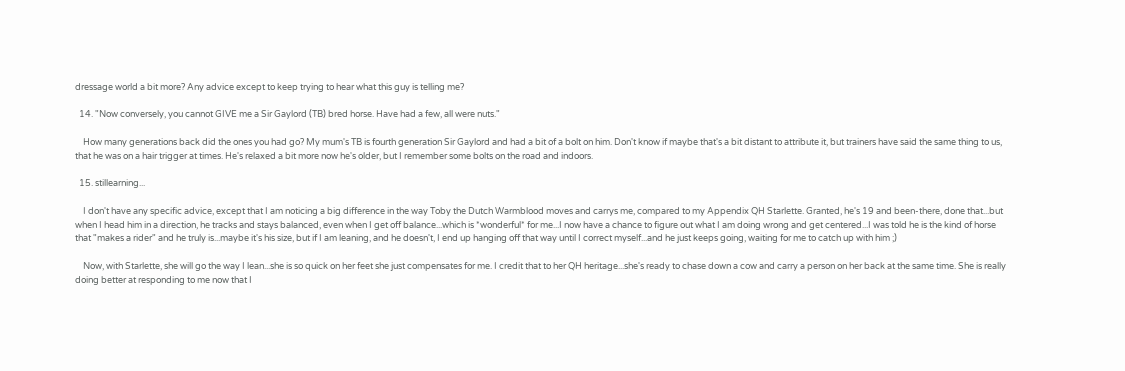dressage world a bit more? Any advice except to keep trying to hear what this guy is telling me?

  14. "Now conversely, you cannot GIVE me a Sir Gaylord (TB) bred horse. Have had a few, all were nuts."

    How many generations back did the ones you had go? My mum's TB is fourth generation Sir Gaylord and had a bit of a bolt on him. Don't know if maybe that's a bit distant to attribute it, but trainers have said the same thing to us, that he was on a hair trigger at times. He's relaxed a bit more now he's older, but I remember some bolts on the road and indoors.

  15. stillearning...

    I don't have any specific advice, except that I am noticing a big difference in the way Toby the Dutch Warmblood moves and carrys me, compared to my Appendix QH Starlette. Granted, he's 19 and been-there, done that...but when I head him in a direction, he tracks and stays balanced, even when I get off balance...which is *wonderful* for me...I now have a chance to figure out what I am doing wrong and get centered...I was told he is the kind of horse that "makes a rider" and he truly is...maybe it's his size, but if I am leaning, and he doesn't, I end up hanging off that way until I correct myself...and he just keeps going, waiting for me to catch up with him ;)

    Now, with Starlette, she will go the way I lean...she is so quick on her feet she just compensates for me. I credit that to her QH heritage...she's ready to chase down a cow and carry a person on her back at the same time. She is really doing better at responding to me now that I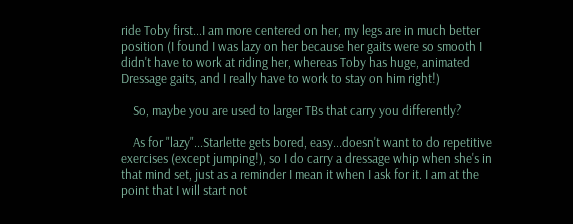ride Toby first...I am more centered on her, my legs are in much better position (I found I was lazy on her because her gaits were so smooth I didn't have to work at riding her, whereas Toby has huge, animated Dressage gaits, and I really have to work to stay on him right!)

    So, maybe you are used to larger TBs that carry you differently?

    As for "lazy"...Starlette gets bored, easy...doesn't want to do repetitive exercises (except jumping!), so I do carry a dressage whip when she's in that mind set, just as a reminder I mean it when I ask for it. I am at the point that I will start not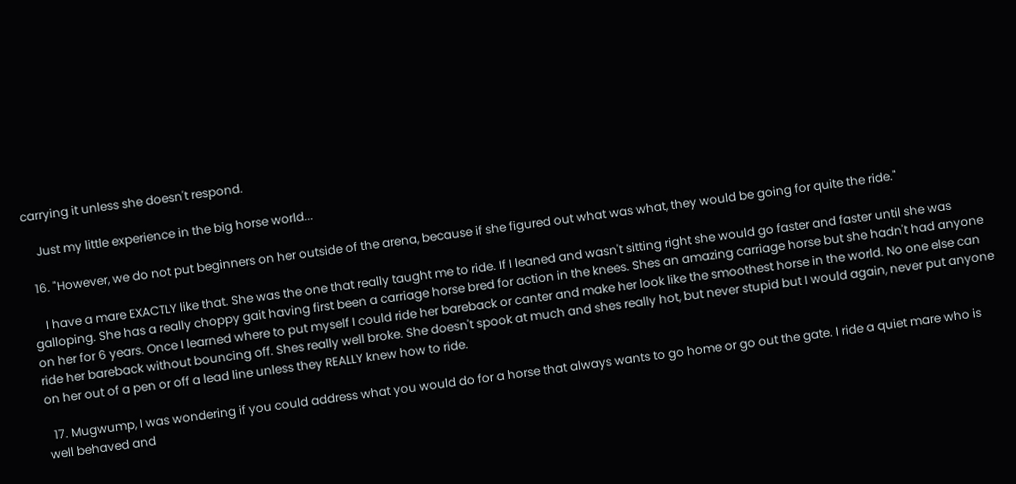carrying it unless she doesn't respond.

    Just my little experience in the big horse world...

  16. "However, we do not put beginners on her outside of the arena, because if she figured out what was what, they would be going for quite the ride."

    I have a mare EXACTLY like that. She was the one that really taught me to ride. If I leaned and wasn't sitting right she would go faster and faster until she was galloping. She has a really choppy gait having first been a carriage horse bred for action in the knees. Shes an amazing carriage horse but she hadn't had anyone on her for 6 years. Once I learned where to put myself I could ride her bareback or canter and make her look like the smoothest horse in the world. No one else can ride her bareback without bouncing off. Shes really well broke. She doesn't spook at much and shes really hot, but never stupid but I would again, never put anyone on her out of a pen or off a lead line unless they REALLY knew how to ride.

  17. Mugwump, I was wondering if you could address what you would do for a horse that always wants to go home or go out the gate. I ride a quiet mare who is well behaved and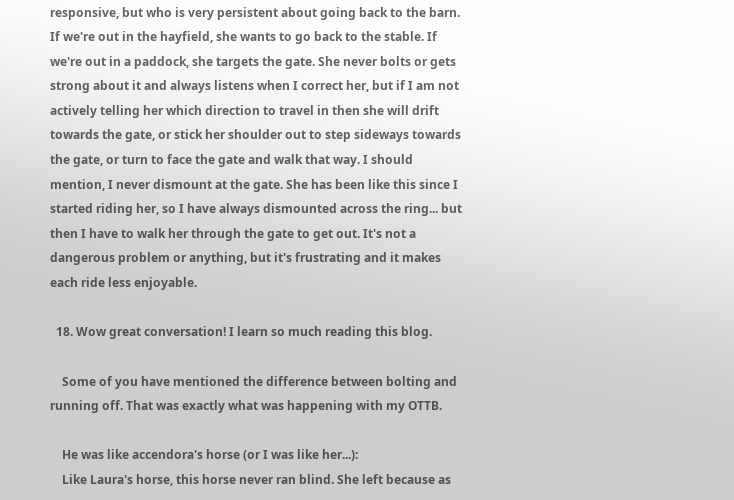responsive, but who is very persistent about going back to the barn. If we're out in the hayfield, she wants to go back to the stable. If we're out in a paddock, she targets the gate. She never bolts or gets strong about it and always listens when I correct her, but if I am not actively telling her which direction to travel in then she will drift towards the gate, or stick her shoulder out to step sideways towards the gate, or turn to face the gate and walk that way. I should mention, I never dismount at the gate. She has been like this since I started riding her, so I have always dismounted across the ring... but then I have to walk her through the gate to get out. It's not a dangerous problem or anything, but it's frustrating and it makes each ride less enjoyable.

  18. Wow great conversation! I learn so much reading this blog.

    Some of you have mentioned the difference between bolting and running off. That was exactly what was happening with my OTTB.

    He was like accendora's horse (or I was like her...):
    Like Laura's horse, this horse never ran blind. She left because as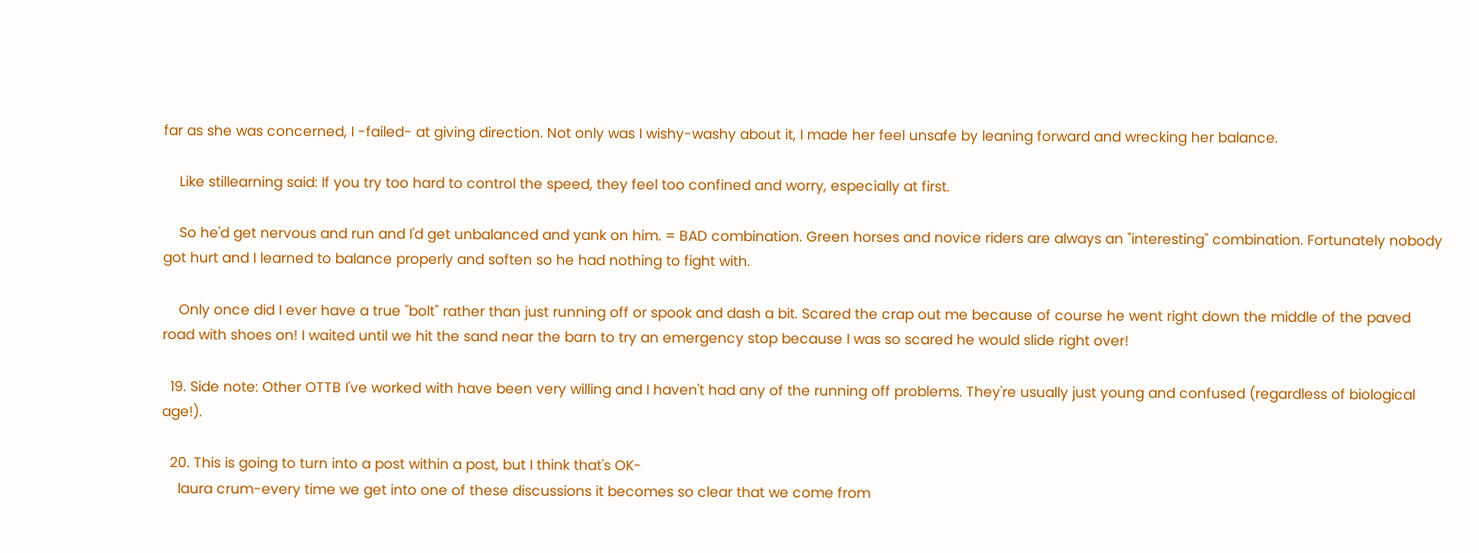far as she was concerned, I -failed- at giving direction. Not only was I wishy-washy about it, I made her feel unsafe by leaning forward and wrecking her balance.

    Like stillearning said: If you try too hard to control the speed, they feel too confined and worry, especially at first.

    So he'd get nervous and run and I'd get unbalanced and yank on him. = BAD combination. Green horses and novice riders are always an "interesting" combination. Fortunately nobody got hurt and I learned to balance properly and soften so he had nothing to fight with.

    Only once did I ever have a true "bolt" rather than just running off or spook and dash a bit. Scared the crap out me because of course he went right down the middle of the paved road with shoes on! I waited until we hit the sand near the barn to try an emergency stop because I was so scared he would slide right over!

  19. Side note: Other OTTB I've worked with have been very willing and I haven't had any of the running off problems. They're usually just young and confused (regardless of biological age!).

  20. This is going to turn into a post within a post, but I think that's OK-
    laura crum-every time we get into one of these discussions it becomes so clear that we come from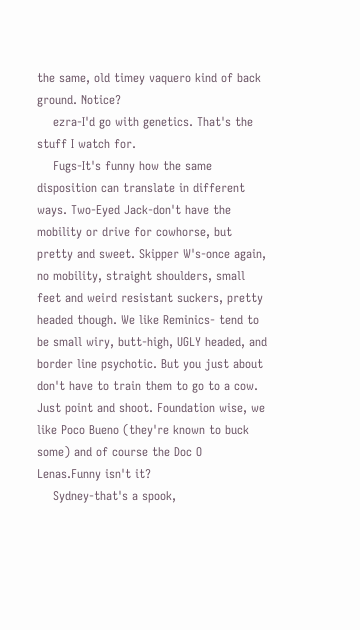the same, old timey vaquero kind of back ground. Notice?
    ezra-I'd go with genetics. That's the stuff I watch for.
    Fugs-It's funny how the same disposition can translate in different ways. Two-Eyed Jack-don't have the mobility or drive for cowhorse, but pretty and sweet. Skipper W's-once again, no mobility, straight shoulders, small feet and weird resistant suckers, pretty headed though. We like Reminics- tend to be small wiry, butt-high, UGLY headed, and border line psychotic. But you just about don't have to train them to go to a cow. Just point and shoot. Foundation wise, we like Poco Bueno (they're known to buck some) and of course the Doc O Lenas.Funny isn't it?
    Sydney-that's a spook,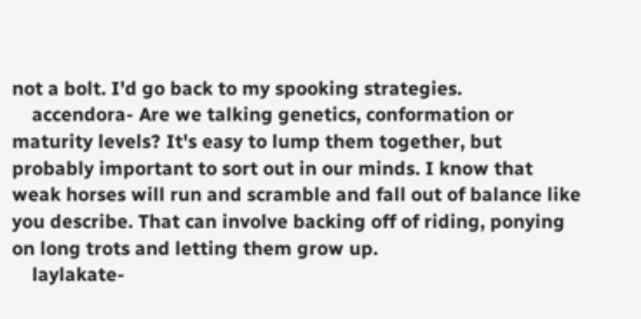not a bolt. I'd go back to my spooking strategies.
    accendora- Are we talking genetics, conformation or maturity levels? It's easy to lump them together, but probably important to sort out in our minds. I know that weak horses will run and scramble and fall out of balance like you describe. That can involve backing off of riding, ponying on long trots and letting them grow up.
    laylakate-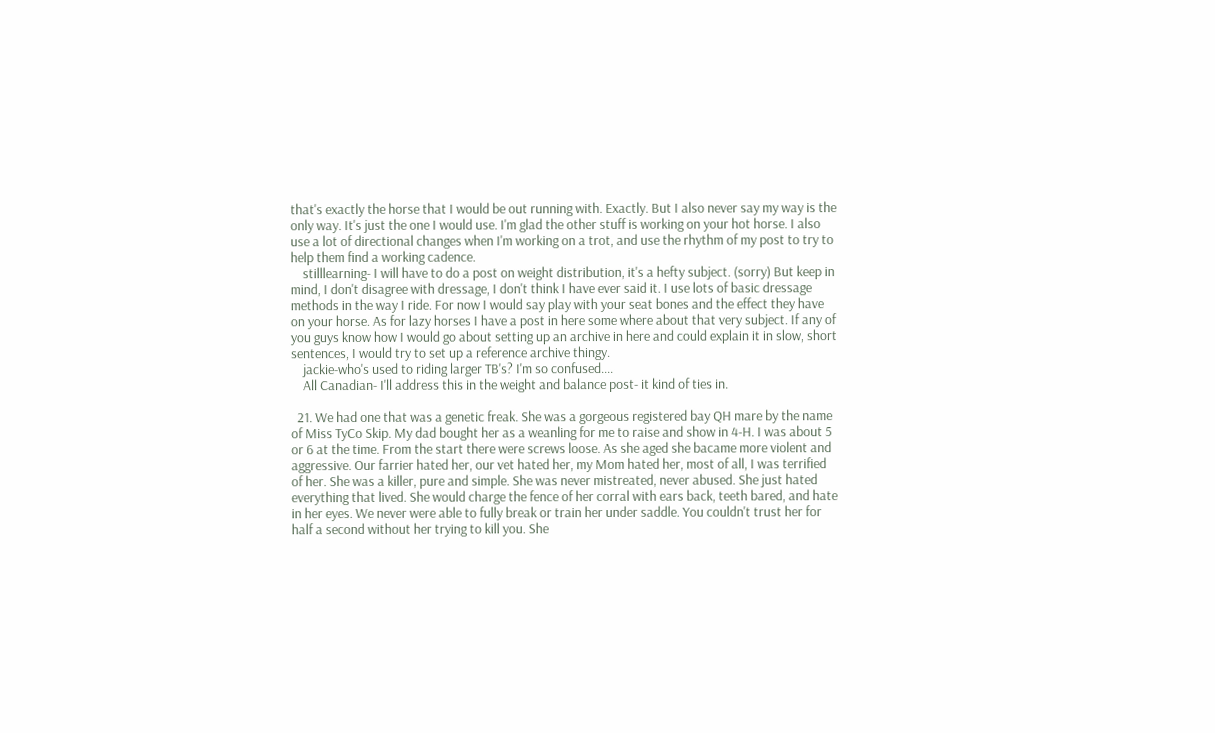that's exactly the horse that I would be out running with. Exactly. But I also never say my way is the only way. It's just the one I would use. I'm glad the other stuff is working on your hot horse. I also use a lot of directional changes when I'm working on a trot, and use the rhythm of my post to try to help them find a working cadence.
    stilllearning- I will have to do a post on weight distribution, it's a hefty subject. (sorry) But keep in mind, I don't disagree with dressage, I don't think I have ever said it. I use lots of basic dressage methods in the way I ride. For now I would say play with your seat bones and the effect they have on your horse. As for lazy horses I have a post in here some where about that very subject. If any of you guys know how I would go about setting up an archive in here and could explain it in slow, short sentences, I would try to set up a reference archive thingy.
    jackie-who's used to riding larger TB's? I'm so confused....
    All Canadian- I'll address this in the weight and balance post- it kind of ties in.

  21. We had one that was a genetic freak. She was a gorgeous registered bay QH mare by the name of Miss TyCo Skip. My dad bought her as a weanling for me to raise and show in 4-H. I was about 5 or 6 at the time. From the start there were screws loose. As she aged she bacame more violent and aggressive. Our farrier hated her, our vet hated her, my Mom hated her, most of all, I was terrified of her. She was a killer, pure and simple. She was never mistreated, never abused. She just hated everything that lived. She would charge the fence of her corral with ears back, teeth bared, and hate in her eyes. We never were able to fully break or train her under saddle. You couldn't trust her for half a second without her trying to kill you. She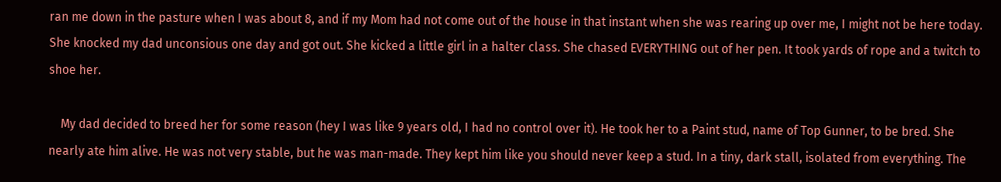ran me down in the pasture when I was about 8, and if my Mom had not come out of the house in that instant when she was rearing up over me, I might not be here today. She knocked my dad unconsious one day and got out. She kicked a little girl in a halter class. She chased EVERYTHING out of her pen. It took yards of rope and a twitch to shoe her.

    My dad decided to breed her for some reason (hey I was like 9 years old, I had no control over it). He took her to a Paint stud, name of Top Gunner, to be bred. She nearly ate him alive. He was not very stable, but he was man-made. They kept him like you should never keep a stud. In a tiny, dark stall, isolated from everything. The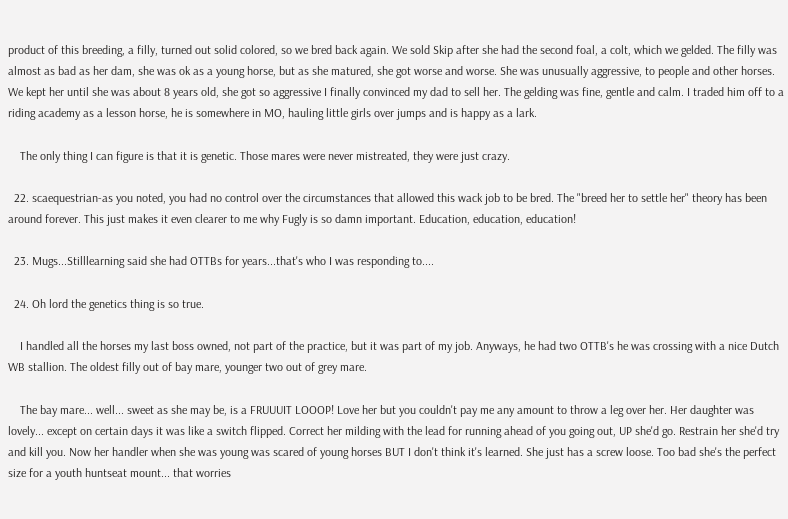product of this breeding, a filly, turned out solid colored, so we bred back again. We sold Skip after she had the second foal, a colt, which we gelded. The filly was almost as bad as her dam, she was ok as a young horse, but as she matured, she got worse and worse. She was unusually aggressive, to people and other horses. We kept her until she was about 8 years old, she got so aggressive I finally convinced my dad to sell her. The gelding was fine, gentle and calm. I traded him off to a riding academy as a lesson horse, he is somewhere in MO, hauling little girls over jumps and is happy as a lark.

    The only thing I can figure is that it is genetic. Those mares were never mistreated, they were just crazy.

  22. scaequestrian-as you noted, you had no control over the circumstances that allowed this wack job to be bred. The "breed her to settle her" theory has been around forever. This just makes it even clearer to me why Fugly is so damn important. Education, education, education!

  23. Mugs...Stilllearning said she had OTTBs for years...that's who I was responding to....

  24. Oh lord the genetics thing is so true.

    I handled all the horses my last boss owned, not part of the practice, but it was part of my job. Anyways, he had two OTTB's he was crossing with a nice Dutch WB stallion. The oldest filly out of bay mare, younger two out of grey mare.

    The bay mare... well... sweet as she may be, is a FRUUUIT LOOOP! Love her but you couldn't pay me any amount to throw a leg over her. Her daughter was lovely... except on certain days it was like a switch flipped. Correct her milding with the lead for running ahead of you going out, UP she'd go. Restrain her she'd try and kill you. Now her handler when she was young was scared of young horses BUT I don't think it's learned. She just has a screw loose. Too bad she's the perfect size for a youth huntseat mount... that worries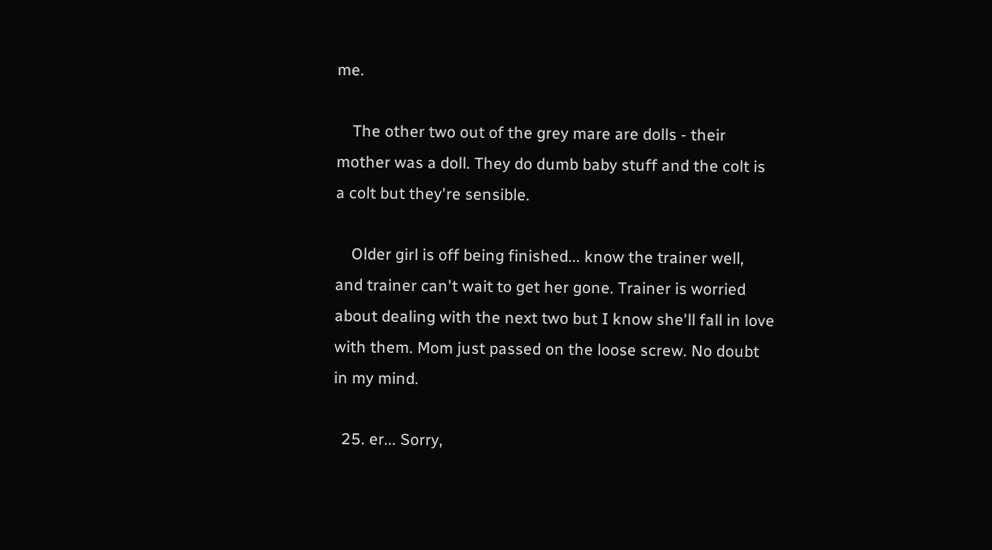me.

    The other two out of the grey mare are dolls - their mother was a doll. They do dumb baby stuff and the colt is a colt but they're sensible.

    Older girl is off being finished... know the trainer well, and trainer can't wait to get her gone. Trainer is worried about dealing with the next two but I know she'll fall in love with them. Mom just passed on the loose screw. No doubt in my mind.

  25. er... Sorry,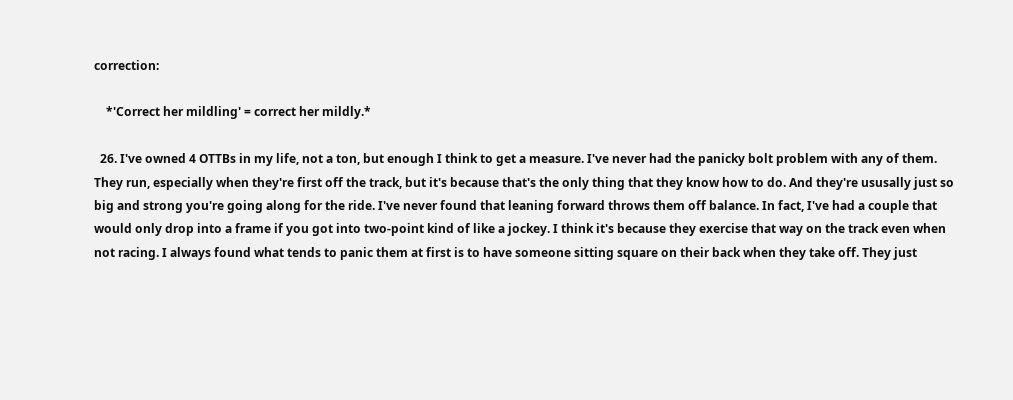correction:

    *'Correct her mildling' = correct her mildly.*

  26. I've owned 4 OTTBs in my life, not a ton, but enough I think to get a measure. I've never had the panicky bolt problem with any of them. They run, especially when they're first off the track, but it's because that's the only thing that they know how to do. And they're ususally just so big and strong you're going along for the ride. I've never found that leaning forward throws them off balance. In fact, I've had a couple that would only drop into a frame if you got into two-point kind of like a jockey. I think it's because they exercise that way on the track even when not racing. I always found what tends to panic them at first is to have someone sitting square on their back when they take off. They just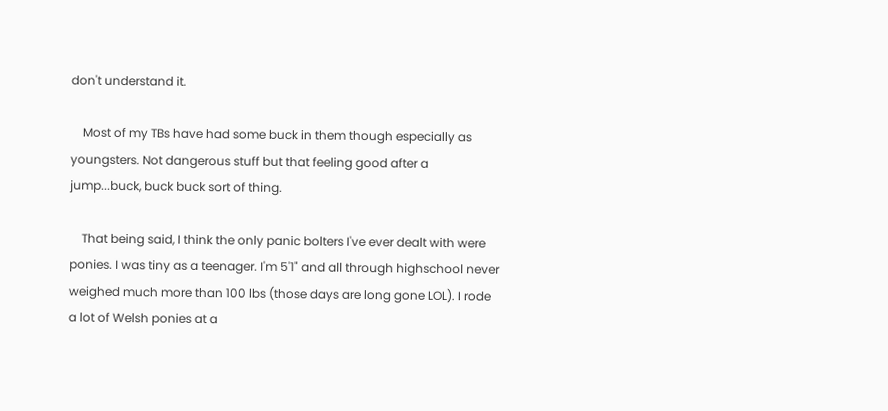don't understand it.

    Most of my TBs have had some buck in them though especially as youngsters. Not dangerous stuff but that feeling good after a jump...buck, buck buck sort of thing.

    That being said, I think the only panic bolters I've ever dealt with were ponies. I was tiny as a teenager. I'm 5'1" and all through highschool never weighed much more than 100 lbs (those days are long gone LOL). I rode a lot of Welsh ponies at a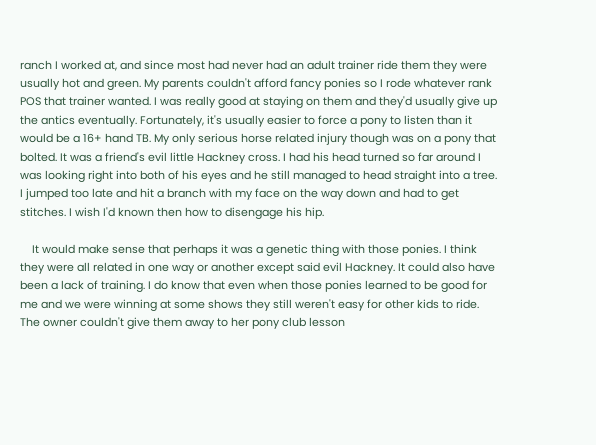ranch I worked at, and since most had never had an adult trainer ride them they were usually hot and green. My parents couldn't afford fancy ponies so I rode whatever rank POS that trainer wanted. I was really good at staying on them and they'd usually give up the antics eventually. Fortunately, it's usually easier to force a pony to listen than it would be a 16+ hand TB. My only serious horse related injury though was on a pony that bolted. It was a friend's evil little Hackney cross. I had his head turned so far around I was looking right into both of his eyes and he still managed to head straight into a tree. I jumped too late and hit a branch with my face on the way down and had to get stitches. I wish I'd known then how to disengage his hip.

    It would make sense that perhaps it was a genetic thing with those ponies. I think they were all related in one way or another except said evil Hackney. It could also have been a lack of training. I do know that even when those ponies learned to be good for me and we were winning at some shows they still weren't easy for other kids to ride. The owner couldn't give them away to her pony club lesson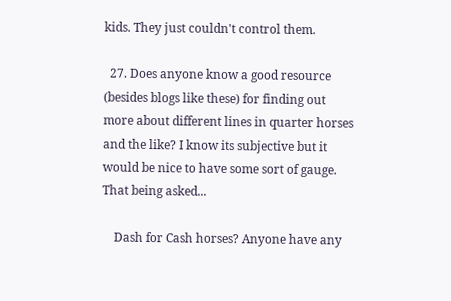kids. They just couldn't control them.

  27. Does anyone know a good resource (besides blogs like these) for finding out more about different lines in quarter horses and the like? I know its subjective but it would be nice to have some sort of gauge. That being asked...

    Dash for Cash horses? Anyone have any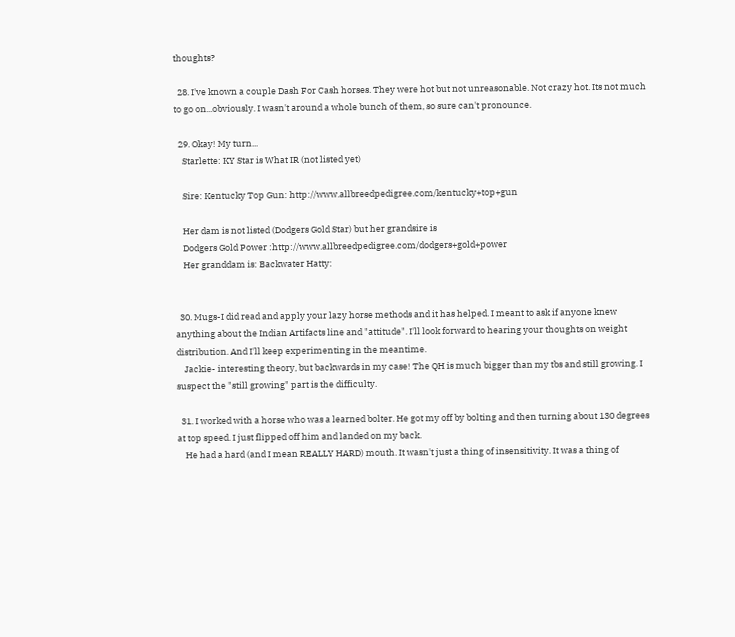thoughts?

  28. I've known a couple Dash For Cash horses. They were hot but not unreasonable. Not crazy hot. Its not much to go on...obviously. I wasn't around a whole bunch of them, so sure can't pronounce.

  29. Okay! My turn...
    Starlette: KY Star is What IR (not listed yet)

    Sire: Kentucky Top Gun: http://www.allbreedpedigree.com/kentucky+top+gun

    Her dam is not listed (Dodgers Gold Star) but her grandsire is
    Dodgers Gold Power :http://www.allbreedpedigree.com/dodgers+gold+power
    Her granddam is: Backwater Hatty:


  30. Mugs-I did read and apply your lazy horse methods and it has helped. I meant to ask if anyone knew anything about the Indian Artifacts line and "attitude". I'll look forward to hearing your thoughts on weight distribution. And I'll keep experimenting in the meantime.
    Jackie- interesting theory, but backwards in my case! The QH is much bigger than my tbs and still growing. I suspect the "still growing" part is the difficulty.

  31. I worked with a horse who was a learned bolter. He got my off by bolting and then turning about 130 degrees at top speed. I just flipped off him and landed on my back.
    He had a hard (and I mean REALLY HARD) mouth. It wasn't just a thing of insensitivity. It was a thing of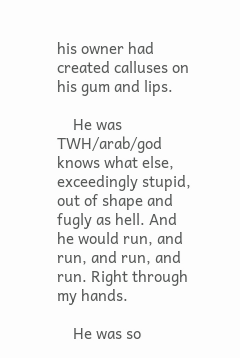his owner had created calluses on his gum and lips.

    He was TWH/arab/god knows what else, exceedingly stupid, out of shape and fugly as hell. And he would run, and run, and run, and run. Right through my hands.

    He was so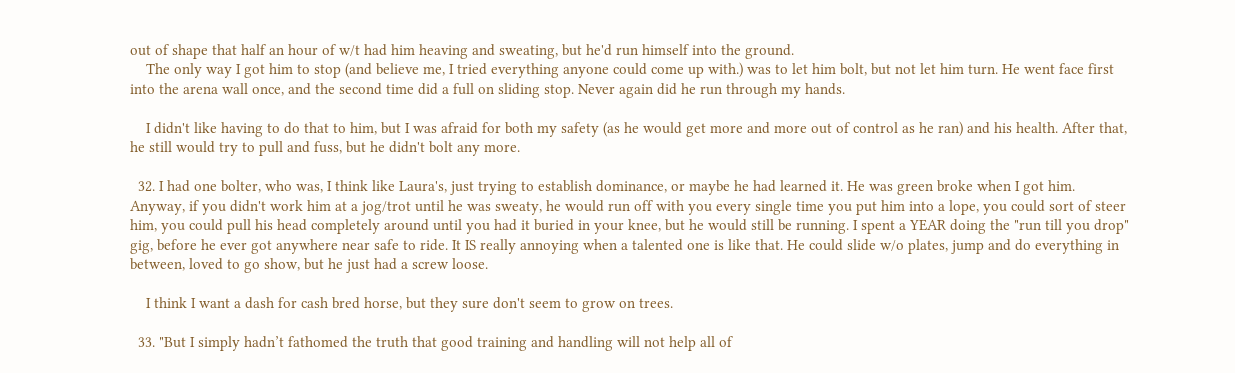out of shape that half an hour of w/t had him heaving and sweating, but he'd run himself into the ground.
    The only way I got him to stop (and believe me, I tried everything anyone could come up with.) was to let him bolt, but not let him turn. He went face first into the arena wall once, and the second time did a full on sliding stop. Never again did he run through my hands.

    I didn't like having to do that to him, but I was afraid for both my safety (as he would get more and more out of control as he ran) and his health. After that, he still would try to pull and fuss, but he didn't bolt any more.

  32. I had one bolter, who was, I think like Laura's, just trying to establish dominance, or maybe he had learned it. He was green broke when I got him. Anyway, if you didn't work him at a jog/trot until he was sweaty, he would run off with you every single time you put him into a lope, you could sort of steer him, you could pull his head completely around until you had it buried in your knee, but he would still be running. I spent a YEAR doing the "run till you drop" gig, before he ever got anywhere near safe to ride. It IS really annoying when a talented one is like that. He could slide w/o plates, jump and do everything in between, loved to go show, but he just had a screw loose.

    I think I want a dash for cash bred horse, but they sure don't seem to grow on trees.

  33. "But I simply hadn’t fathomed the truth that good training and handling will not help all of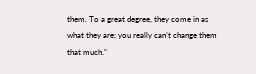them. To a great degree, they come in as what they are; you really can’t change them that much."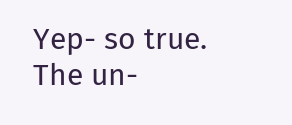Yep- so true. The un-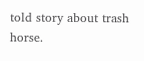told story about trash horse.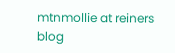mtnmollie at reiners blog